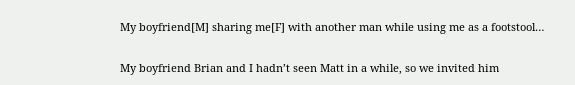My boyfriend[M] sharing me[F] with another man while using me as a footstool…

My boyfriend Brian and I hadn’t seen Matt in a while, so we invited him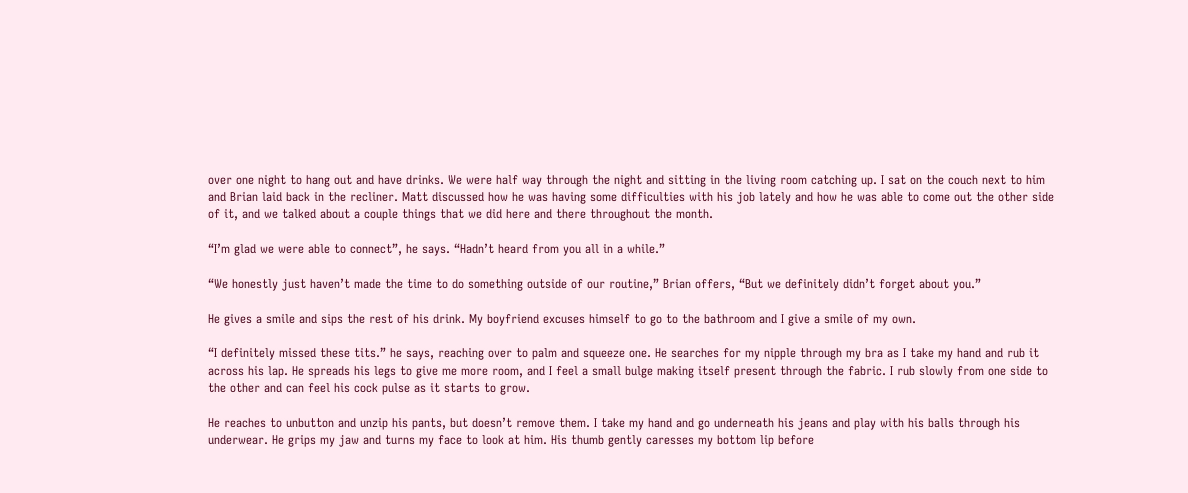over one night to hang out and have drinks. We were half way through the night and sitting in the living room catching up. I sat on the couch next to him and Brian laid back in the recliner. Matt discussed how he was having some difficulties with his job lately and how he was able to come out the other side of it, and we talked about a couple things that we did here and there throughout the month.

“I’m glad we were able to connect”, he says. “Hadn’t heard from you all in a while.”

“We honestly just haven’t made the time to do something outside of our routine,” Brian offers, “But we definitely didn’t forget about you.”

He gives a smile and sips the rest of his drink. My boyfriend excuses himself to go to the bathroom and I give a smile of my own.

“I definitely missed these tits.” he says, reaching over to palm and squeeze one. He searches for my nipple through my bra as I take my hand and rub it across his lap. He spreads his legs to give me more room, and I feel a small bulge making itself present through the fabric. I rub slowly from one side to the other and can feel his cock pulse as it starts to grow.

He reaches to unbutton and unzip his pants, but doesn’t remove them. I take my hand and go underneath his jeans and play with his balls through his underwear. He grips my jaw and turns my face to look at him. His thumb gently caresses my bottom lip before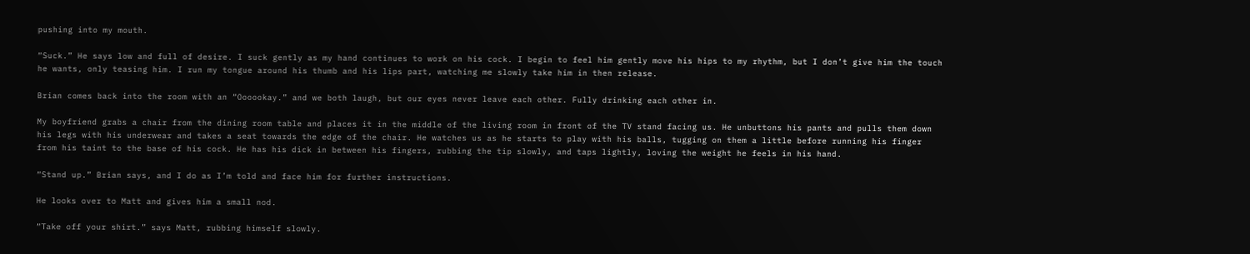pushing into my mouth.

“Suck.” He says low and full of desire. I suck gently as my hand continues to work on his cock. I begin to feel him gently move his hips to my rhythm, but I don’t give him the touch he wants, only teasing him. I run my tongue around his thumb and his lips part, watching me slowly take him in then release.

Brian comes back into the room with an “Oooookay.” and we both laugh, but our eyes never leave each other. Fully drinking each other in.

My boyfriend grabs a chair from the dining room table and places it in the middle of the living room in front of the TV stand facing us. He unbuttons his pants and pulls them down his legs with his underwear and takes a seat towards the edge of the chair. He watches us as he starts to play with his balls, tugging on them a little before running his finger from his taint to the base of his cock. He has his dick in between his fingers, rubbing the tip slowly, and taps lightly, loving the weight he feels in his hand.

“Stand up.” Brian says, and I do as I’m told and face him for further instructions.

He looks over to Matt and gives him a small nod.

“Take off your shirt.” says Matt, rubbing himself slowly.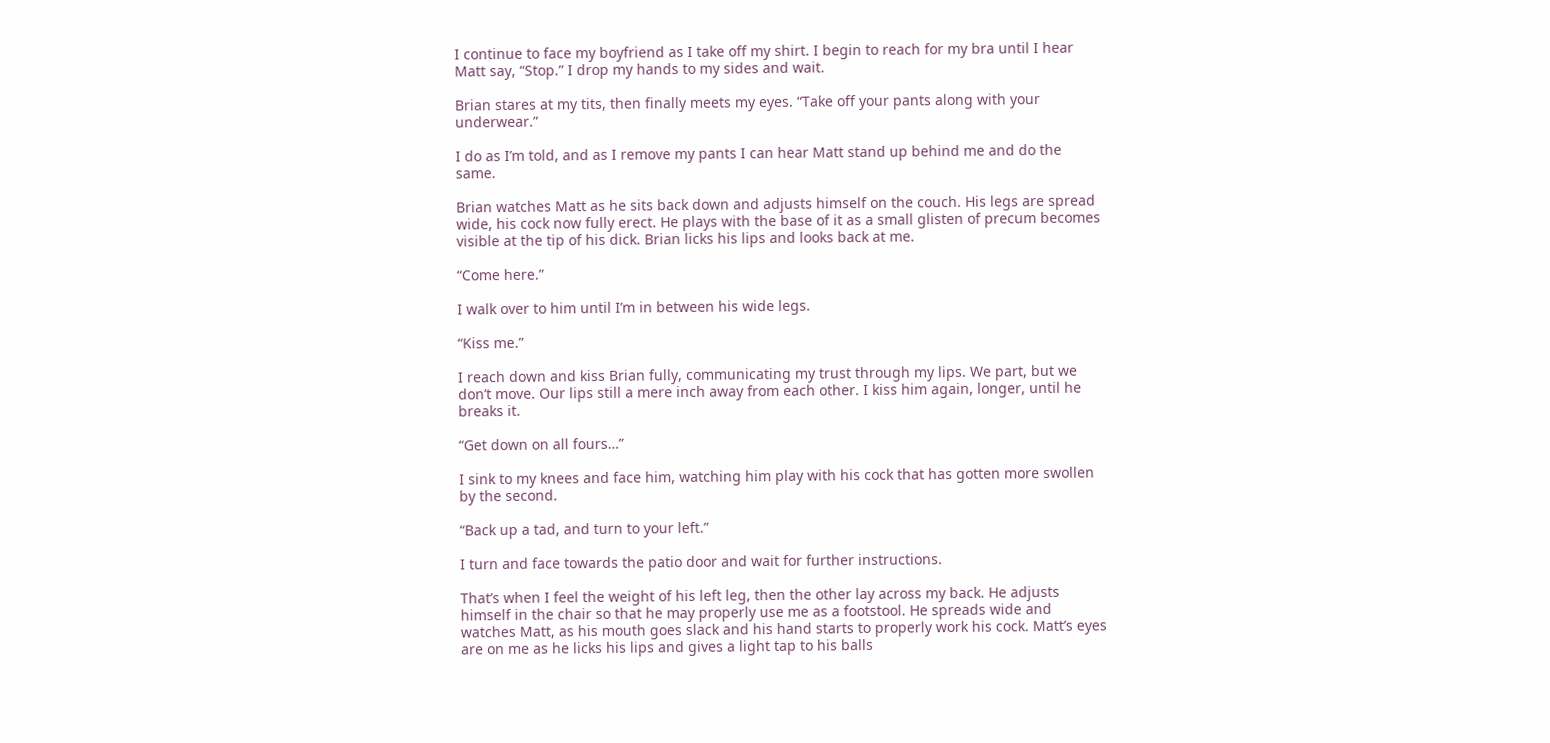I continue to face my boyfriend as I take off my shirt. I begin to reach for my bra until I hear Matt say, “Stop.” I drop my hands to my sides and wait.

Brian stares at my tits, then finally meets my eyes. “Take off your pants along with your underwear.”

I do as I’m told, and as I remove my pants I can hear Matt stand up behind me and do the same.

Brian watches Matt as he sits back down and adjusts himself on the couch. His legs are spread wide, his cock now fully erect. He plays with the base of it as a small glisten of precum becomes visible at the tip of his dick. Brian licks his lips and looks back at me.

“Come here.”

I walk over to him until I’m in between his wide legs.

“Kiss me.”

I reach down and kiss Brian fully, communicating my trust through my lips. We part, but we don’t move. Our lips still a mere inch away from each other. I kiss him again, longer, until he breaks it.

“Get down on all fours…”

I sink to my knees and face him, watching him play with his cock that has gotten more swollen by the second.

“Back up a tad, and turn to your left.”

I turn and face towards the patio door and wait for further instructions.

That’s when I feel the weight of his left leg, then the other lay across my back. He adjusts himself in the chair so that he may properly use me as a footstool. He spreads wide and watches Matt, as his mouth goes slack and his hand starts to properly work his cock. Matt’s eyes are on me as he licks his lips and gives a light tap to his balls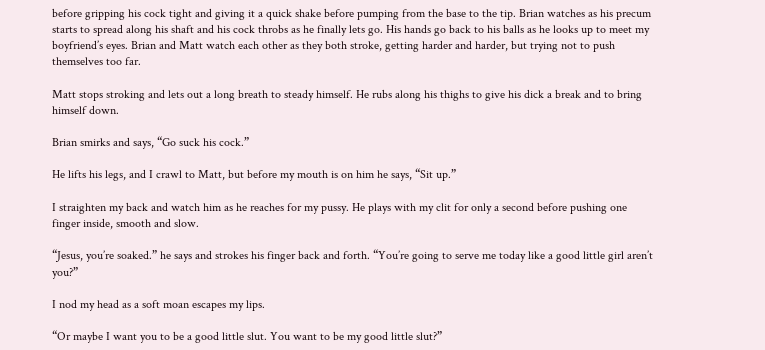before gripping his cock tight and giving it a quick shake before pumping from the base to the tip. Brian watches as his precum starts to spread along his shaft and his cock throbs as he finally lets go. His hands go back to his balls as he looks up to meet my boyfriend’s eyes. Brian and Matt watch each other as they both stroke, getting harder and harder, but trying not to push themselves too far.

Matt stops stroking and lets out a long breath to steady himself. He rubs along his thighs to give his dick a break and to bring himself down.

Brian smirks and says, “Go suck his cock.”

He lifts his legs, and I crawl to Matt, but before my mouth is on him he says, “Sit up.”

I straighten my back and watch him as he reaches for my pussy. He plays with my clit for only a second before pushing one finger inside, smooth and slow.

“Jesus, you’re soaked.” he says and strokes his finger back and forth. “You’re going to serve me today like a good little girl aren’t you?”

I nod my head as a soft moan escapes my lips.

“Or maybe I want you to be a good little slut. You want to be my good little slut?”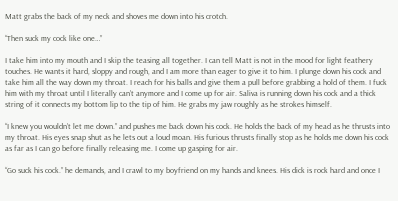Matt grabs the back of my neck and shoves me down into his crotch.

“Then suck my cock like one…”

I take him into my mouth and I skip the teasing all together. I can tell Matt is not in the mood for light feathery touches. He wants it hard, sloppy and rough, and I am more than eager to give it to him. I plunge down his cock and take him all the way down my throat. I reach for his balls and give them a pull before grabbing a hold of them. I fuck him with my throat until I literally can’t anymore and I come up for air. Saliva is running down his cock and a thick string of it connects my bottom lip to the tip of him. He grabs my jaw roughly as he strokes himself.

“I knew you wouldn’t let me down.” and pushes me back down his cock. He holds the back of my head as he thrusts into my throat. His eyes snap shut as he lets out a loud moan. His furious thrusts finally stop as he holds me down his cock as far as I can go before finally releasing me. I come up gasping for air.

“Go suck his cock.” he demands, and I crawl to my boyfriend on my hands and knees. His dick is rock hard and once I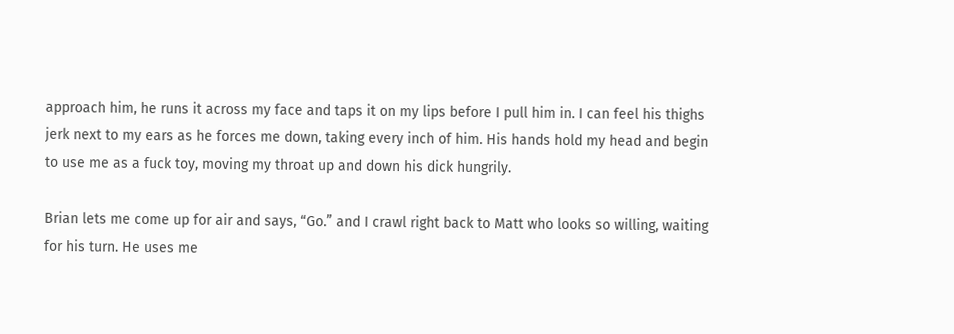approach him, he runs it across my face and taps it on my lips before I pull him in. I can feel his thighs jerk next to my ears as he forces me down, taking every inch of him. His hands hold my head and begin to use me as a fuck toy, moving my throat up and down his dick hungrily.

Brian lets me come up for air and says, “Go.” and I crawl right back to Matt who looks so willing, waiting for his turn. He uses me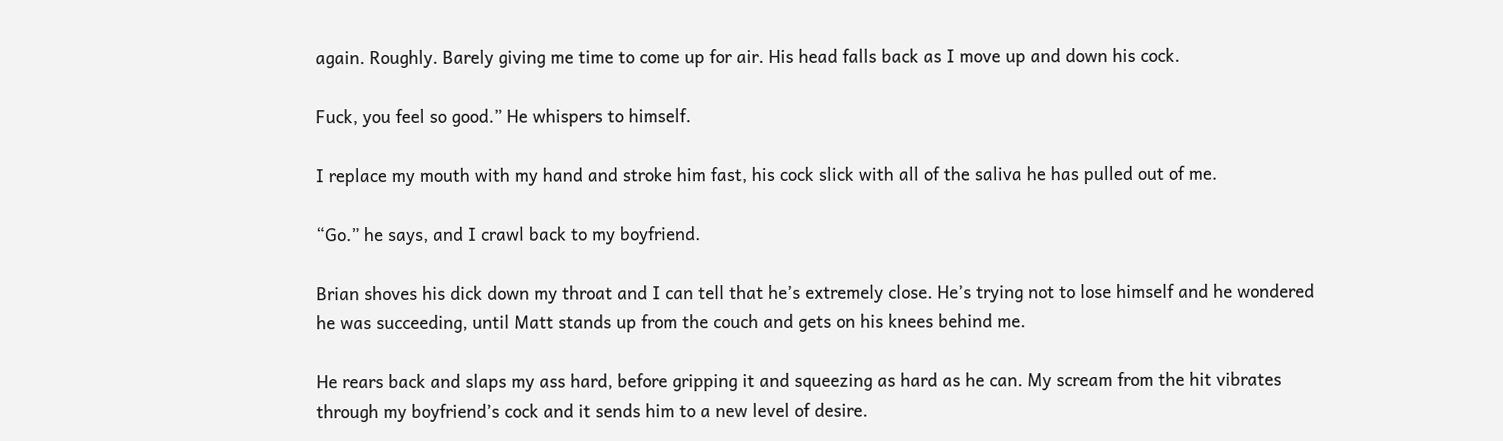again. Roughly. Barely giving me time to come up for air. His head falls back as I move up and down his cock.

Fuck, you feel so good.” He whispers to himself.

I replace my mouth with my hand and stroke him fast, his cock slick with all of the saliva he has pulled out of me.

“Go.” he says, and I crawl back to my boyfriend.

Brian shoves his dick down my throat and I can tell that he’s extremely close. He’s trying not to lose himself and he wondered he was succeeding, until Matt stands up from the couch and gets on his knees behind me.

He rears back and slaps my ass hard, before gripping it and squeezing as hard as he can. My scream from the hit vibrates through my boyfriend’s cock and it sends him to a new level of desire.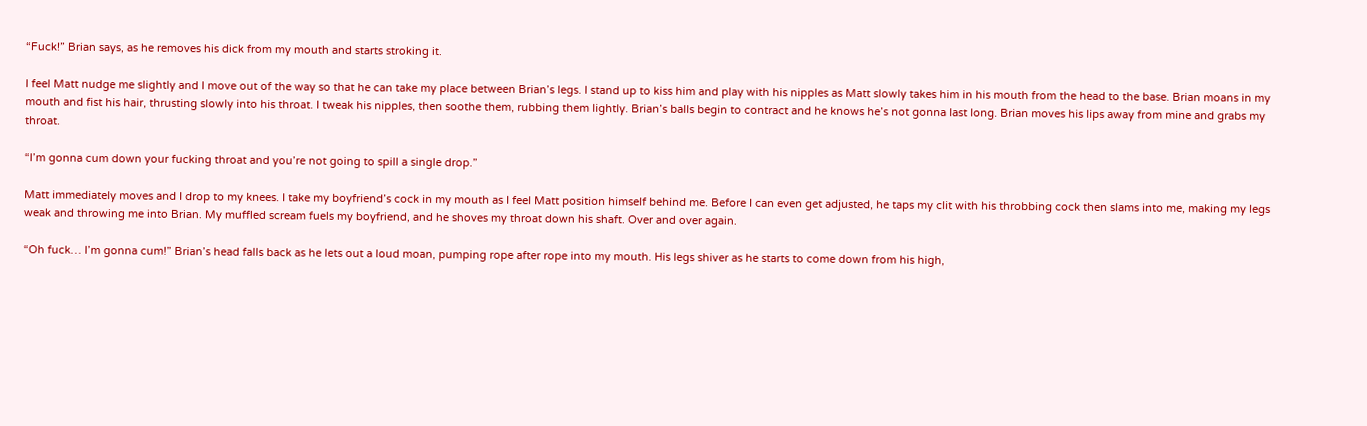“Fuck!” Brian says, as he removes his dick from my mouth and starts stroking it.

I feel Matt nudge me slightly and I move out of the way so that he can take my place between Brian’s legs. I stand up to kiss him and play with his nipples as Matt slowly takes him in his mouth from the head to the base. Brian moans in my mouth and fist his hair, thrusting slowly into his throat. I tweak his nipples, then soothe them, rubbing them lightly. Brian’s balls begin to contract and he knows he’s not gonna last long. Brian moves his lips away from mine and grabs my throat.

“I’m gonna cum down your fucking throat and you’re not going to spill a single drop.”

Matt immediately moves and I drop to my knees. I take my boyfriend’s cock in my mouth as I feel Matt position himself behind me. Before I can even get adjusted, he taps my clit with his throbbing cock then slams into me, making my legs weak and throwing me into Brian. My muffled scream fuels my boyfriend, and he shoves my throat down his shaft. Over and over again.

“Oh fuck… I’m gonna cum!” Brian’s head falls back as he lets out a loud moan, pumping rope after rope into my mouth. His legs shiver as he starts to come down from his high,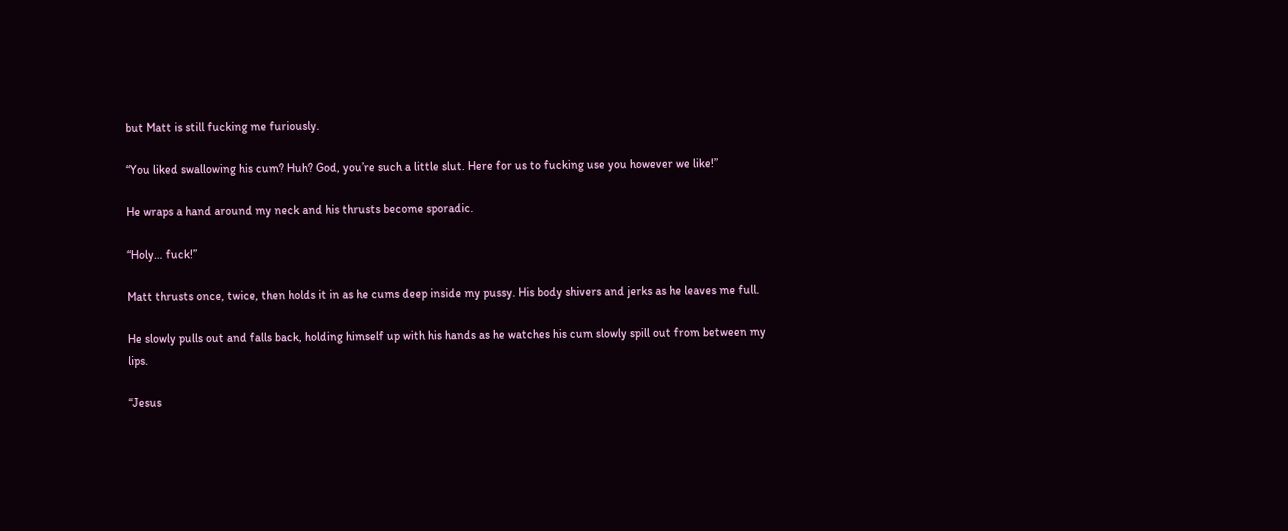but Matt is still fucking me furiously.

“You liked swallowing his cum? Huh? God, you’re such a little slut. Here for us to fucking use you however we like!”

He wraps a hand around my neck and his thrusts become sporadic.

“Holy… fuck!”

Matt thrusts once, twice, then holds it in as he cums deep inside my pussy. His body shivers and jerks as he leaves me full.

He slowly pulls out and falls back, holding himself up with his hands as he watches his cum slowly spill out from between my lips.

“Jesus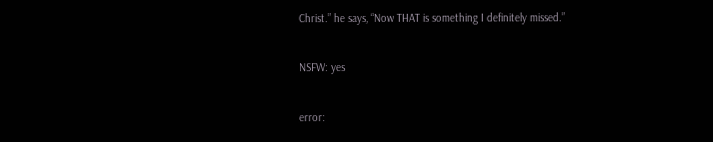Christ.” he says, “Now THAT is something I definitely missed.”

NSFW: yes

error: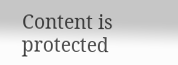Content is protected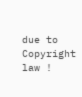due to Copyright law !